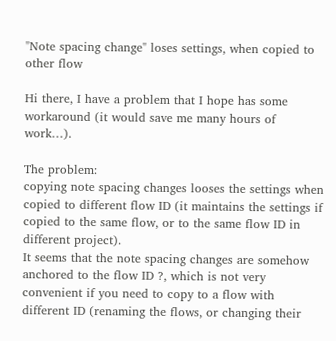"Note spacing change" loses settings, when copied to other flow

Hi there, I have a problem that I hope has some workaround (it would save me many hours of work…).

The problem:
copying note spacing changes looses the settings when copied to different flow ID (it maintains the settings if copied to the same flow, or to the same flow ID in different project).
It seems that the note spacing changes are somehow anchored to the flow ID ?, which is not very convenient if you need to copy to a flow with different ID (renaming the flows, or changing their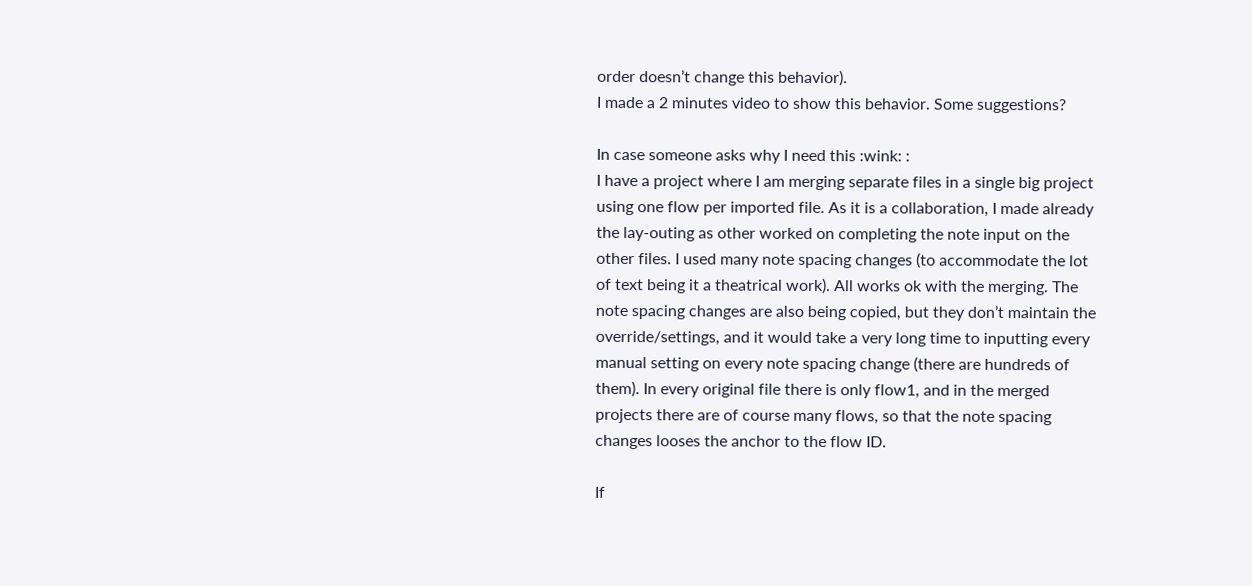order doesn’t change this behavior).
I made a 2 minutes video to show this behavior. Some suggestions?

In case someone asks why I need this :wink: :
I have a project where I am merging separate files in a single big project using one flow per imported file. As it is a collaboration, I made already the lay-outing as other worked on completing the note input on the other files. I used many note spacing changes (to accommodate the lot of text being it a theatrical work). All works ok with the merging. The note spacing changes are also being copied, but they don’t maintain the override/settings, and it would take a very long time to inputting every manual setting on every note spacing change (there are hundreds of them). In every original file there is only flow1, and in the merged projects there are of course many flows, so that the note spacing changes looses the anchor to the flow ID.

If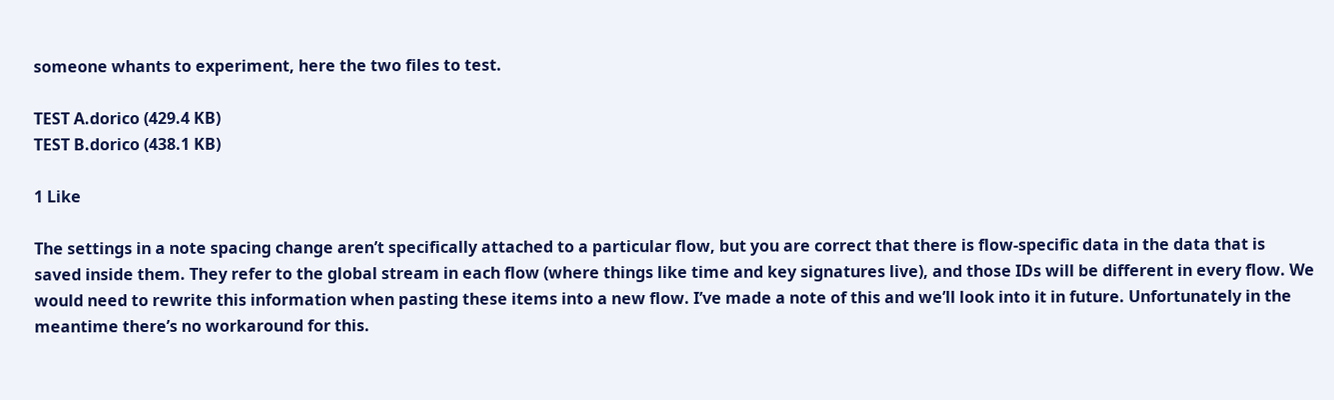someone whants to experiment, here the two files to test.

TEST A.dorico (429.4 KB)
TEST B.dorico (438.1 KB)

1 Like

The settings in a note spacing change aren’t specifically attached to a particular flow, but you are correct that there is flow-specific data in the data that is saved inside them. They refer to the global stream in each flow (where things like time and key signatures live), and those IDs will be different in every flow. We would need to rewrite this information when pasting these items into a new flow. I’ve made a note of this and we’ll look into it in future. Unfortunately in the meantime there’s no workaround for this.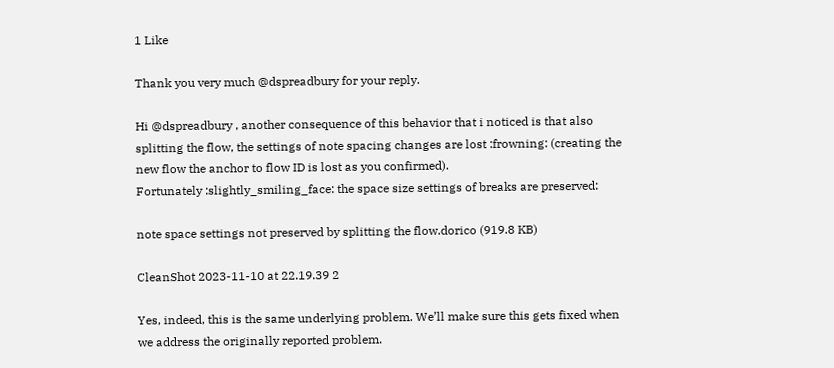1 Like

Thank you very much @dspreadbury for your reply.

Hi @dspreadbury , another consequence of this behavior that i noticed is that also splitting the flow, the settings of note spacing changes are lost :frowning: (creating the new flow the anchor to flow ID is lost as you confirmed).
Fortunately :slightly_smiling_face: the space size settings of breaks are preserved:

note space settings not preserved by splitting the flow.dorico (919.8 KB)

CleanShot 2023-11-10 at 22.19.39 2

Yes, indeed, this is the same underlying problem. We’ll make sure this gets fixed when we address the originally reported problem.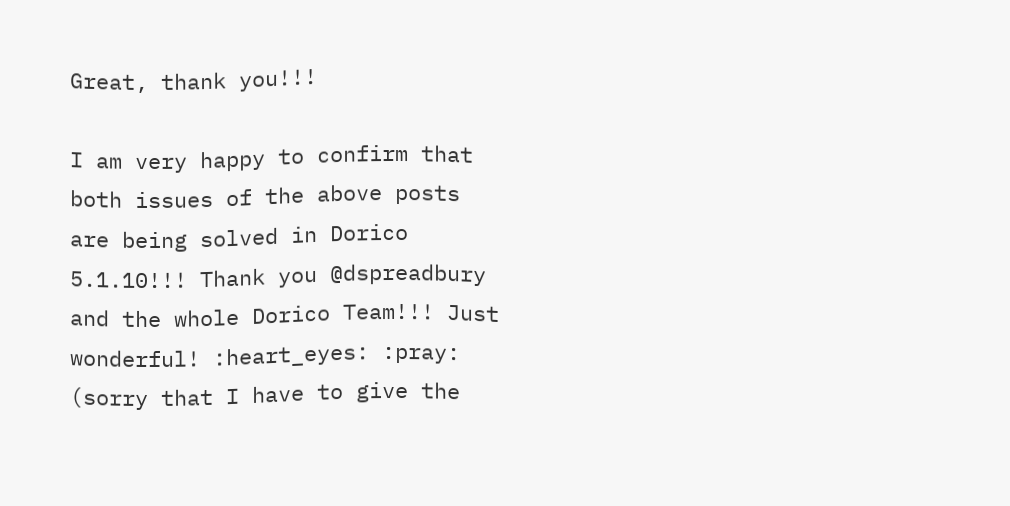Great, thank you!!!

I am very happy to confirm that both issues of the above posts are being solved in Dorico 5.1.10!!! Thank you @dspreadbury and the whole Dorico Team!!! Just wonderful! :heart_eyes: :pray:
(sorry that I have to give the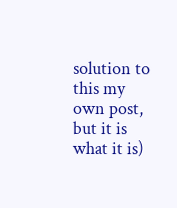solution to this my own post, but it is what it is)